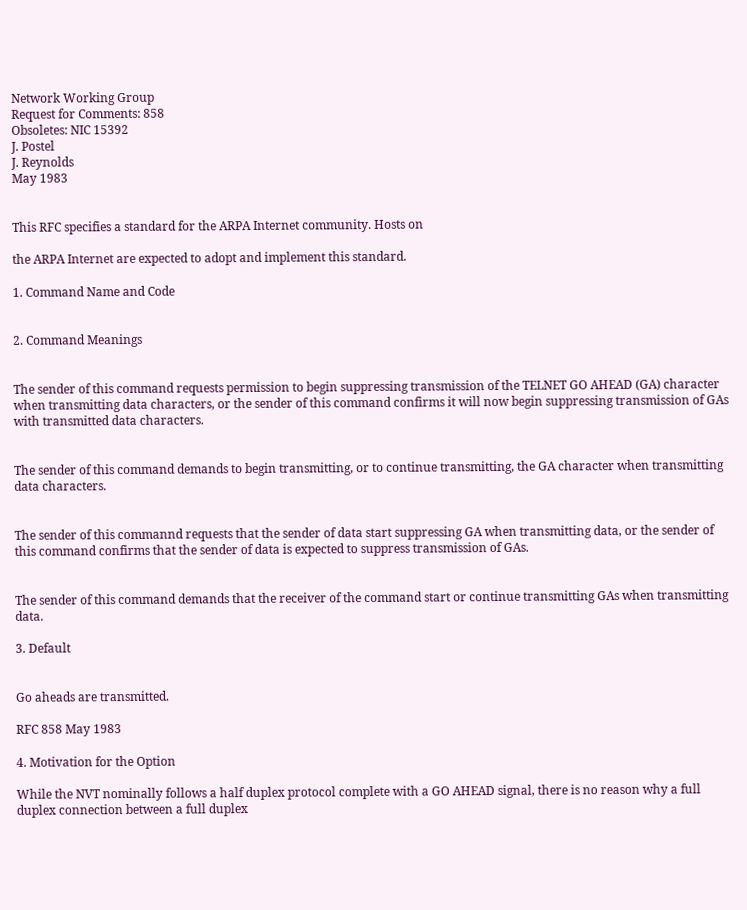Network Working Group
Request for Comments: 858
Obsoletes: NIC 15392
J. Postel
J. Reynolds
May 1983


This RFC specifies a standard for the ARPA Internet community. Hosts on

the ARPA Internet are expected to adopt and implement this standard.

1. Command Name and Code


2. Command Meanings


The sender of this command requests permission to begin suppressing transmission of the TELNET GO AHEAD (GA) character when transmitting data characters, or the sender of this command confirms it will now begin suppressing transmission of GAs with transmitted data characters.


The sender of this command demands to begin transmitting, or to continue transmitting, the GA character when transmitting data characters.


The sender of this commannd requests that the sender of data start suppressing GA when transmitting data, or the sender of this command confirms that the sender of data is expected to suppress transmission of GAs.


The sender of this command demands that the receiver of the command start or continue transmitting GAs when transmitting data.

3. Default


Go aheads are transmitted.

RFC 858 May 1983

4. Motivation for the Option

While the NVT nominally follows a half duplex protocol complete with a GO AHEAD signal, there is no reason why a full duplex connection between a full duplex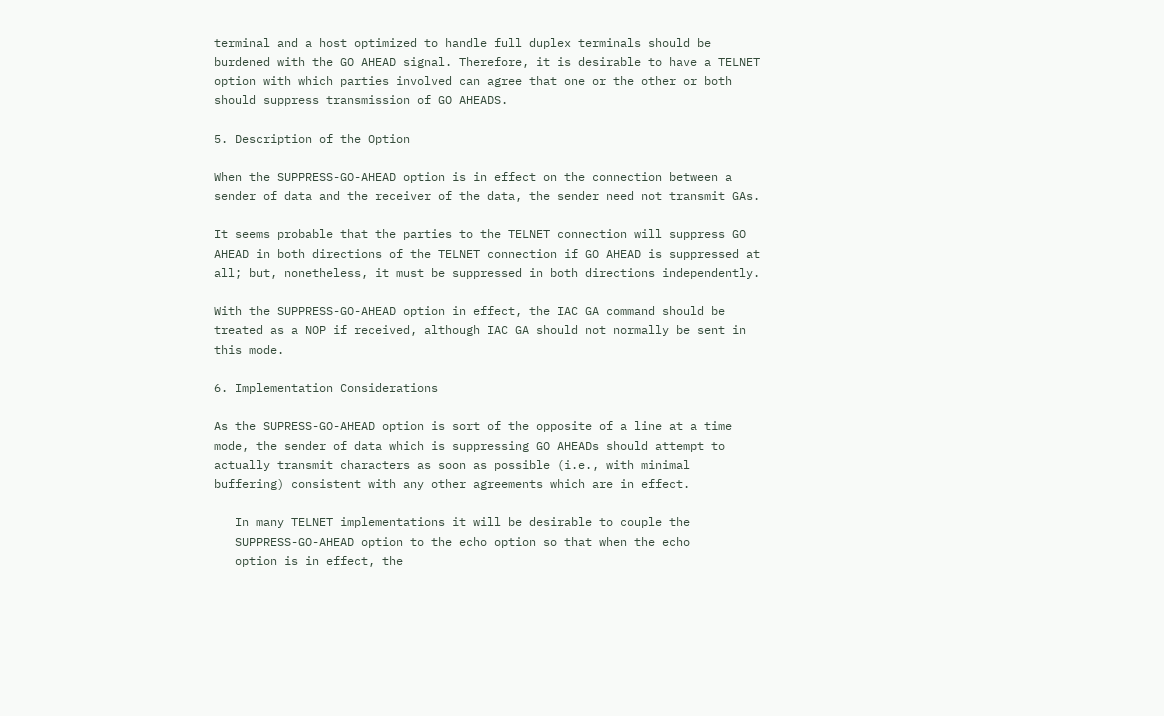terminal and a host optimized to handle full duplex terminals should be burdened with the GO AHEAD signal. Therefore, it is desirable to have a TELNET option with which parties involved can agree that one or the other or both should suppress transmission of GO AHEADS.

5. Description of the Option

When the SUPPRESS-GO-AHEAD option is in effect on the connection between a sender of data and the receiver of the data, the sender need not transmit GAs.

It seems probable that the parties to the TELNET connection will suppress GO AHEAD in both directions of the TELNET connection if GO AHEAD is suppressed at all; but, nonetheless, it must be suppressed in both directions independently.

With the SUPPRESS-GO-AHEAD option in effect, the IAC GA command should be treated as a NOP if received, although IAC GA should not normally be sent in this mode.

6. Implementation Considerations

As the SUPRESS-GO-AHEAD option is sort of the opposite of a line at a time mode, the sender of data which is suppressing GO AHEADs should attempt to actually transmit characters as soon as possible (i.e., with minimal buffering) consistent with any other agreements which are in effect.

   In many TELNET implementations it will be desirable to couple the
   SUPPRESS-GO-AHEAD option to the echo option so that when the echo
   option is in effect, the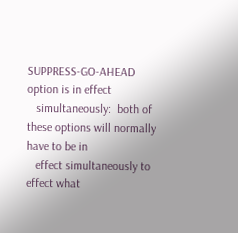SUPPRESS-GO-AHEAD option is in effect
   simultaneously:  both of these options will normally have to be in
   effect simultaneously to effect what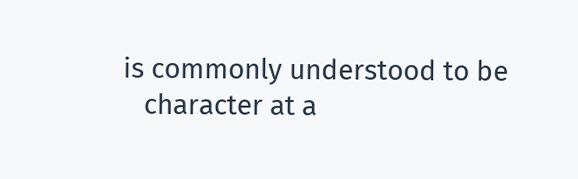is commonly understood to be
   character at a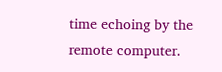time echoing by the remote computer.